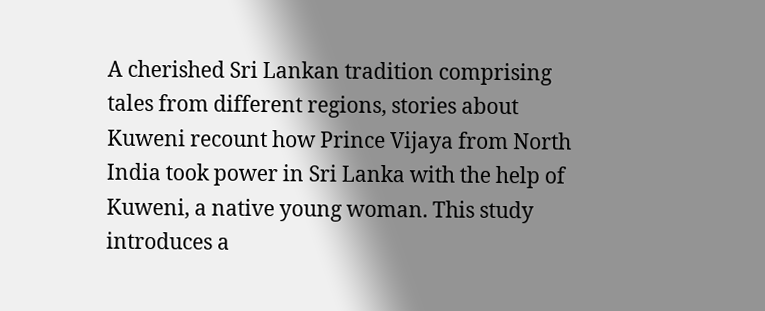A cherished Sri Lankan tradition comprising tales from different regions, stories about Kuweni recount how Prince Vijaya from North India took power in Sri Lanka with the help of Kuweni, a native young woman. This study introduces a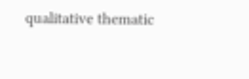qualitative thematic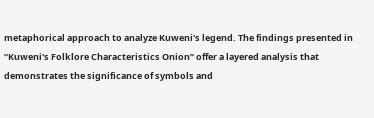metaphorical approach to analyze Kuweni's legend. The findings presented in “Kuweni's Folklore Characteristics Onion” offer a layered analysis that demonstrates the significance of symbols and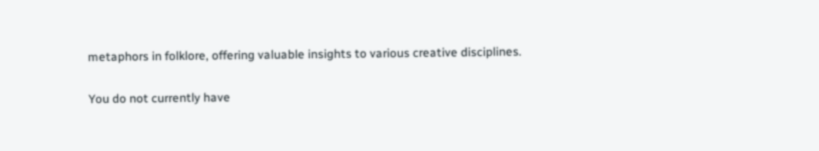metaphors in folklore, offering valuable insights to various creative disciplines.

You do not currently have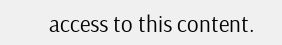access to this content.